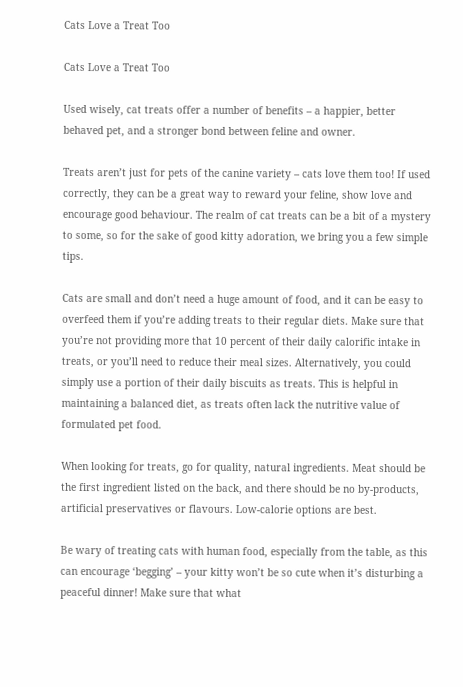Cats Love a Treat Too

Cats Love a Treat Too

Used wisely, cat treats offer a number of benefits – a happier, better behaved pet, and a stronger bond between feline and owner.

Treats aren’t just for pets of the canine variety – cats love them too! If used correctly, they can be a great way to reward your feline, show love and encourage good behaviour. The realm of cat treats can be a bit of a mystery to some, so for the sake of good kitty adoration, we bring you a few simple tips.

Cats are small and don’t need a huge amount of food, and it can be easy to overfeed them if you’re adding treats to their regular diets. Make sure that you’re not providing more that 10 percent of their daily calorific intake in treats, or you’ll need to reduce their meal sizes. Alternatively, you could simply use a portion of their daily biscuits as treats. This is helpful in maintaining a balanced diet, as treats often lack the nutritive value of formulated pet food.

When looking for treats, go for quality, natural ingredients. Meat should be the first ingredient listed on the back, and there should be no by-products, artificial preservatives or flavours. Low-calorie options are best.

Be wary of treating cats with human food, especially from the table, as this can encourage ‘begging’ – your kitty won’t be so cute when it’s disturbing a peaceful dinner! Make sure that what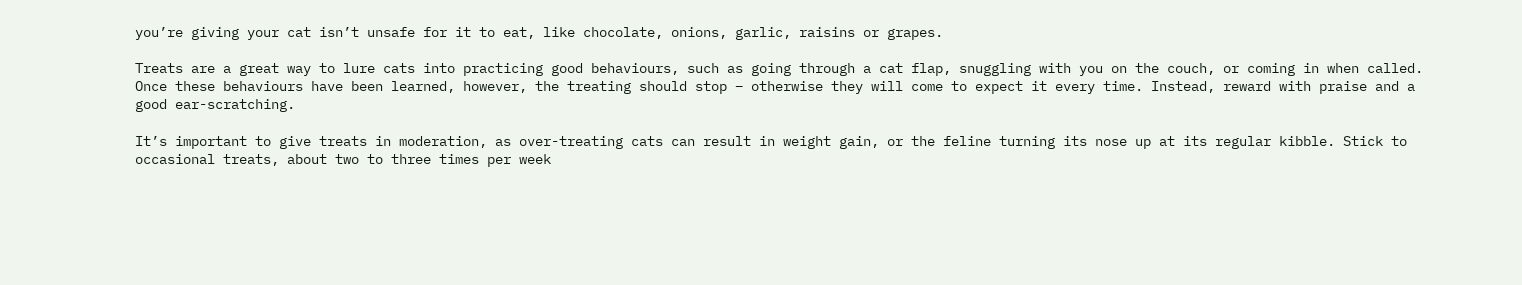you’re giving your cat isn’t unsafe for it to eat, like chocolate, onions, garlic, raisins or grapes.

Treats are a great way to lure cats into practicing good behaviours, such as going through a cat flap, snuggling with you on the couch, or coming in when called. Once these behaviours have been learned, however, the treating should stop – otherwise they will come to expect it every time. Instead, reward with praise and a good ear-scratching.

It’s important to give treats in moderation, as over-treating cats can result in weight gain, or the feline turning its nose up at its regular kibble. Stick to occasional treats, about two to three times per week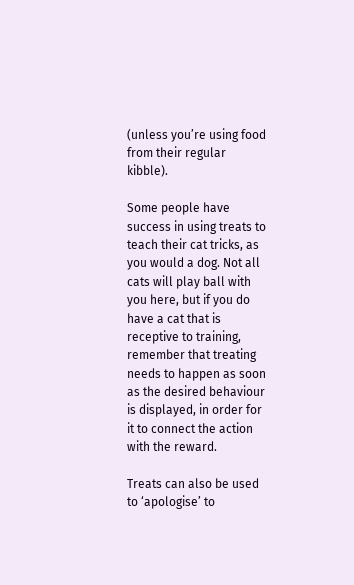(unless you’re using food from their regular kibble).

Some people have success in using treats to teach their cat tricks, as you would a dog. Not all cats will play ball with you here, but if you do have a cat that is receptive to training, remember that treating needs to happen as soon as the desired behaviour is displayed, in order for it to connect the action with the reward.

Treats can also be used to ‘apologise’ to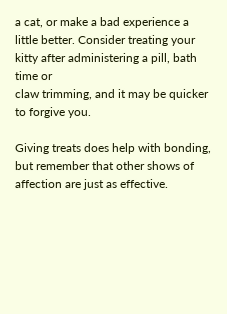a cat, or make a bad experience a little better. Consider treating your kitty after administering a pill, bath time or
claw trimming, and it may be quicker to forgive you.

Giving treats does help with bonding, but remember that other shows of affection are just as effective.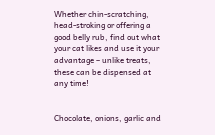Whether chin-scratching, head-stroking or offering a good belly rub, find out what your cat likes and use it your advantage – unlike treats, these can be dispensed at any time!


Chocolate, onions, garlic and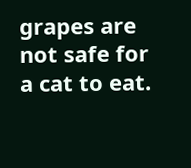grapes are not safe for a cat to eat.